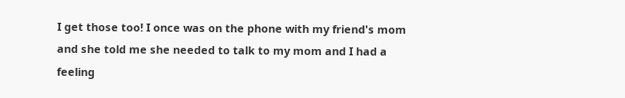I get those too! I once was on the phone with my friend's mom and she told me she needed to talk to my mom and I had a feeling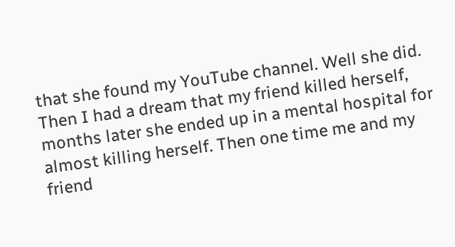that she found my YouTube channel. Well she did. Then I had a dream that my friend killed herself, months later she ended up in a mental hospital for almost killing herself. Then one time me and my friend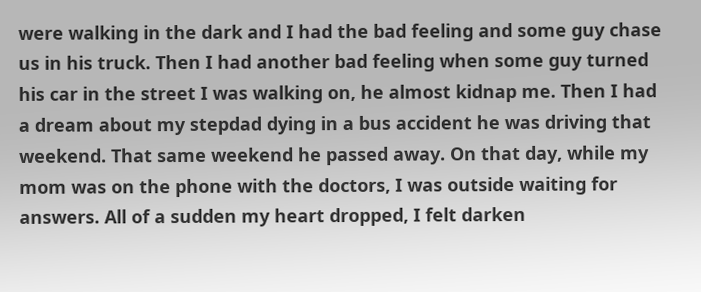were walking in the dark and I had the bad feeling and some guy chase us in his truck. Then I had another bad feeling when some guy turned his car in the street I was walking on, he almost kidnap me. Then I had a dream about my stepdad dying in a bus accident he was driving that weekend. That same weekend he passed away. On that day, while my mom was on the phone with the doctors, I was outside waiting for answers. All of a sudden my heart dropped, I felt darken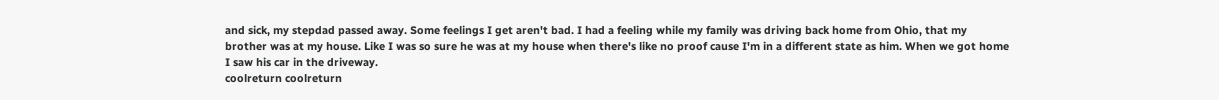and sick, my stepdad passed away. Some feelings I get aren't bad. I had a feeling while my family was driving back home from Ohio, that my brother was at my house. Like I was so sure he was at my house when there's like no proof cause I'm in a different state as him. When we got home I saw his car in the driveway.
coolreturn coolreturn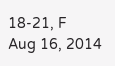18-21, F
Aug 16, 2014